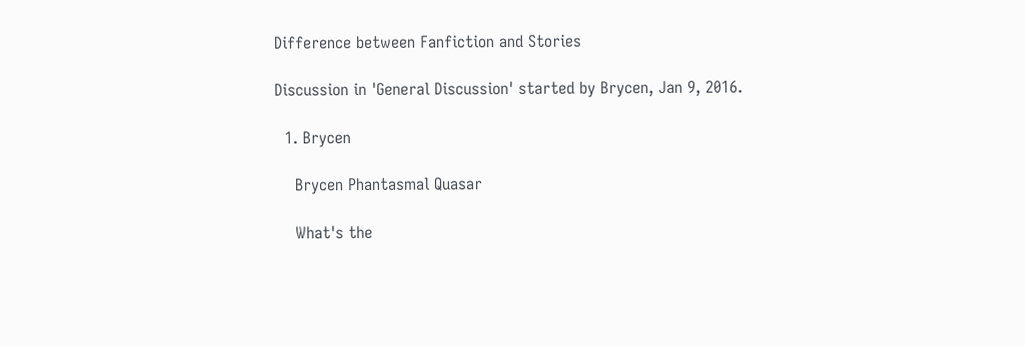Difference between Fanfiction and Stories

Discussion in 'General Discussion' started by Brycen, Jan 9, 2016.

  1. Brycen

    Brycen Phantasmal Quasar

    What's the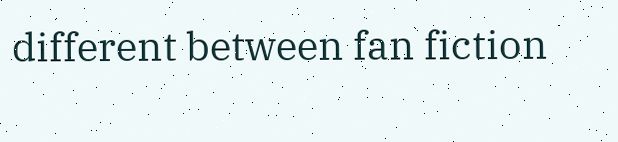different between fan fiction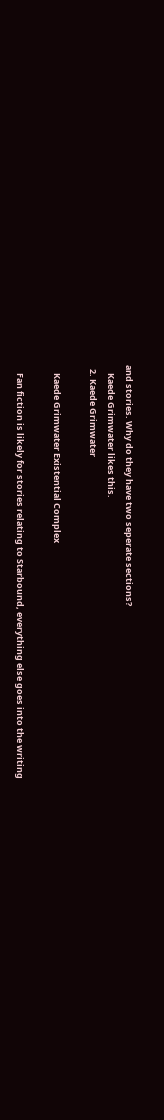and stories. Why do they have two seperate sections?
    Kaede Grimwater likes this.
  2. Kaede Grimwater

    Kaede Grimwater Existential Complex

    Fan fiction is likely for stories relating to Starbound, everything else goes into the writing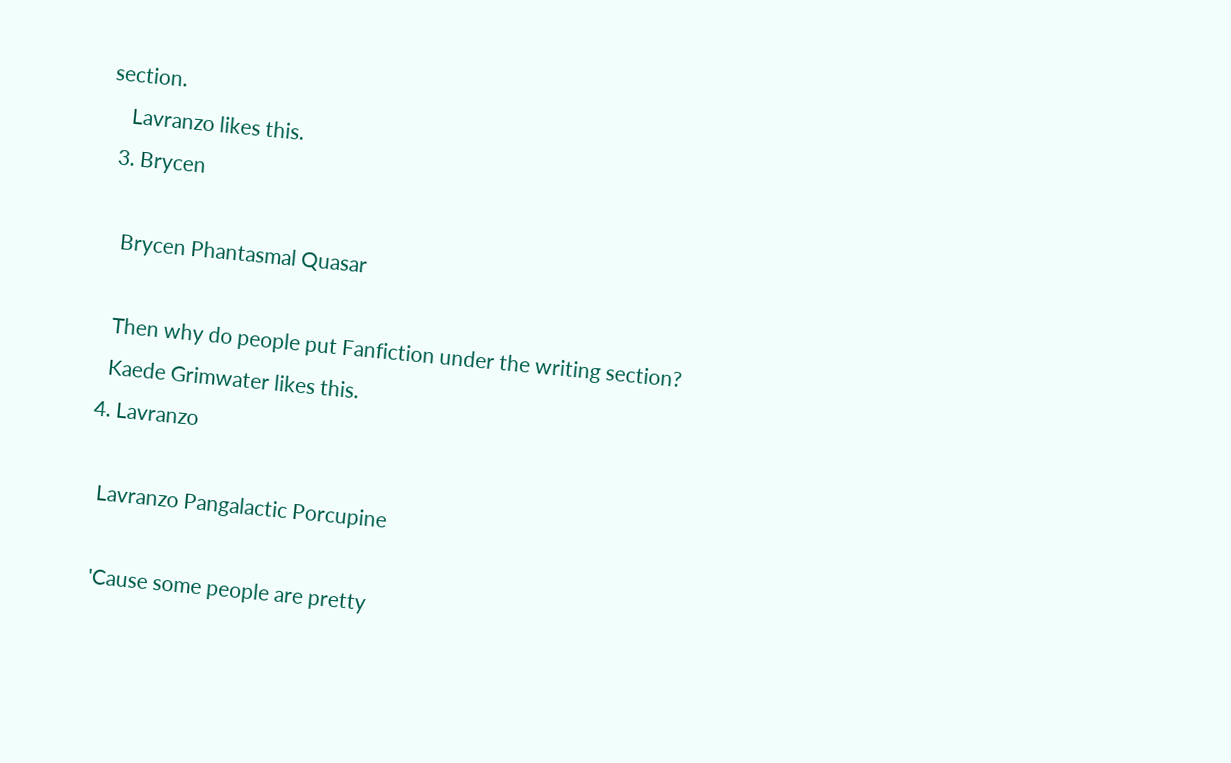section.
    Lavranzo likes this.
  3. Brycen

    Brycen Phantasmal Quasar

    Then why do people put Fanfiction under the writing section?
    Kaede Grimwater likes this.
  4. Lavranzo

    Lavranzo Pangalactic Porcupine

    'Cause some people are pretty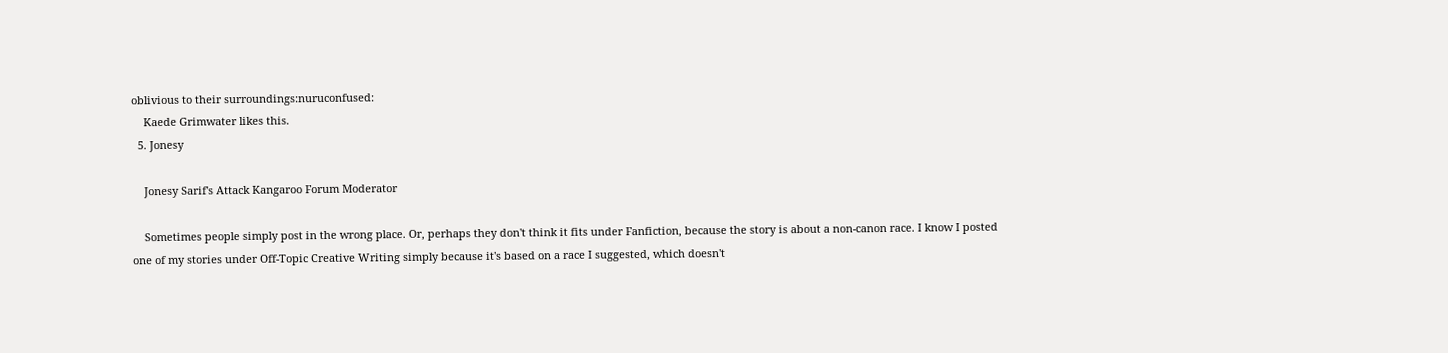oblivious to their surroundings:nuruconfused:
    Kaede Grimwater likes this.
  5. Jonesy

    Jonesy Sarif's Attack Kangaroo Forum Moderator

    Sometimes people simply post in the wrong place. Or, perhaps they don't think it fits under Fanfiction, because the story is about a non-canon race. I know I posted one of my stories under Off-Topic Creative Writing simply because it's based on a race I suggested, which doesn't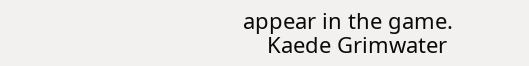appear in the game.
    Kaede Grimwater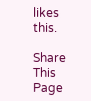likes this.

Share This Page